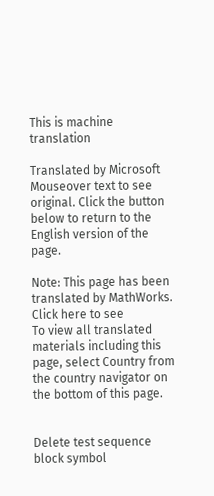This is machine translation

Translated by Microsoft
Mouseover text to see original. Click the button below to return to the English version of the page.

Note: This page has been translated by MathWorks. Click here to see
To view all translated materials including this page, select Country from the country navigator on the bottom of this page.


Delete test sequence block symbol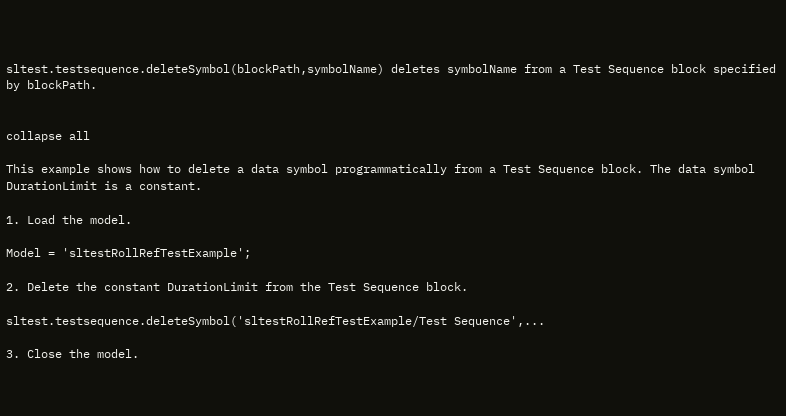sltest.testsequence.deleteSymbol(blockPath,symbolName) deletes symbolName from a Test Sequence block specified by blockPath.


collapse all

This example shows how to delete a data symbol programmatically from a Test Sequence block. The data symbol DurationLimit is a constant.

1. Load the model.

Model = 'sltestRollRefTestExample';

2. Delete the constant DurationLimit from the Test Sequence block.

sltest.testsequence.deleteSymbol('sltestRollRefTestExample/Test Sequence',...

3. Close the model.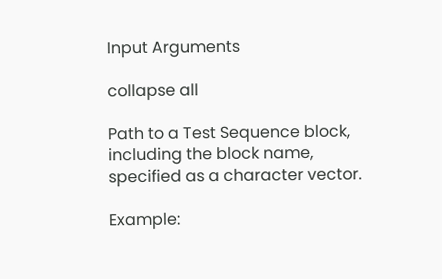Input Arguments

collapse all

Path to a Test Sequence block, including the block name, specified as a character vector.

Example: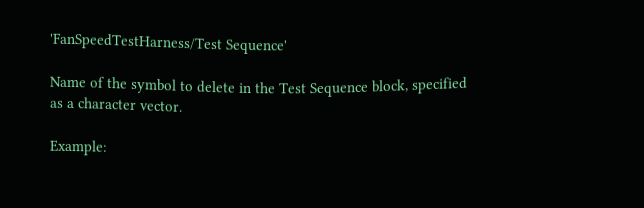'FanSpeedTestHarness/Test Sequence'

Name of the symbol to delete in the Test Sequence block, specified as a character vector.

Example: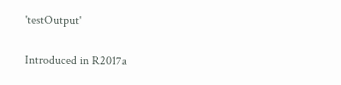'testOutput'

Introduced in R2017a